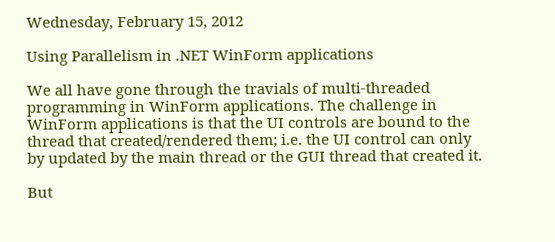Wednesday, February 15, 2012

Using Parallelism in .NET WinForm applications

We all have gone through the travials of multi-threaded programming in WinForm applications. The challenge in WinForm applications is that the UI controls are bound to the thread that created/rendered them; i.e. the UI control can only by updated by the main thread or the GUI thread that created it.

But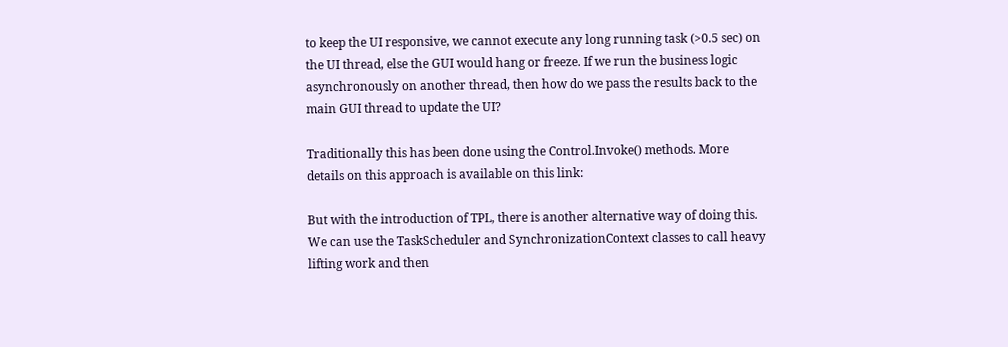to keep the UI responsive, we cannot execute any long running task (>0.5 sec) on the UI thread, else the GUI would hang or freeze. If we run the business logic asynchronously on another thread, then how do we pass the results back to the main GUI thread to update the UI?

Traditionally this has been done using the Control.Invoke() methods. More details on this approach is available on this link:

But with the introduction of TPL, there is another alternative way of doing this. We can use the TaskScheduler and SynchronizationContext classes to call heavy lifting work and then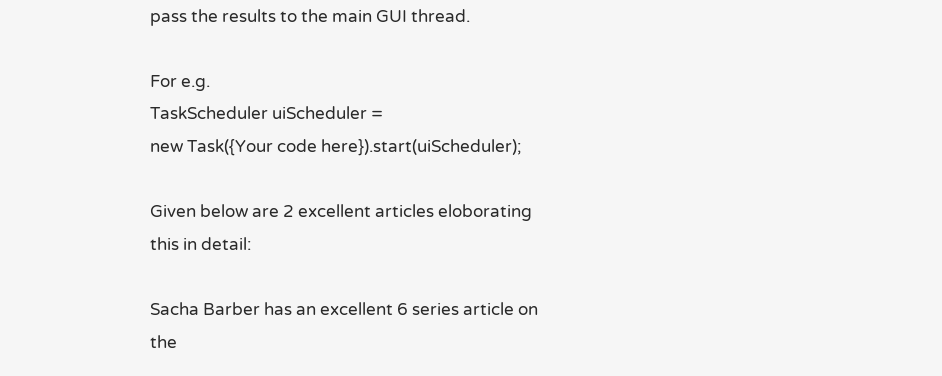pass the results to the main GUI thread.

For e.g.
TaskScheduler uiScheduler =
new Task({Your code here}).start(uiScheduler);

Given below are 2 excellent articles eloborating this in detail:

Sacha Barber has an excellent 6 series article on the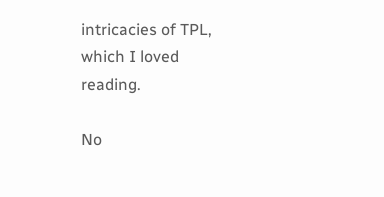intricacies of TPL, which I loved reading.

No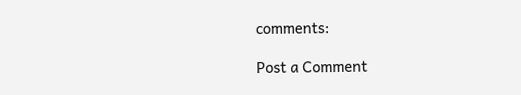comments:

Post a Comment